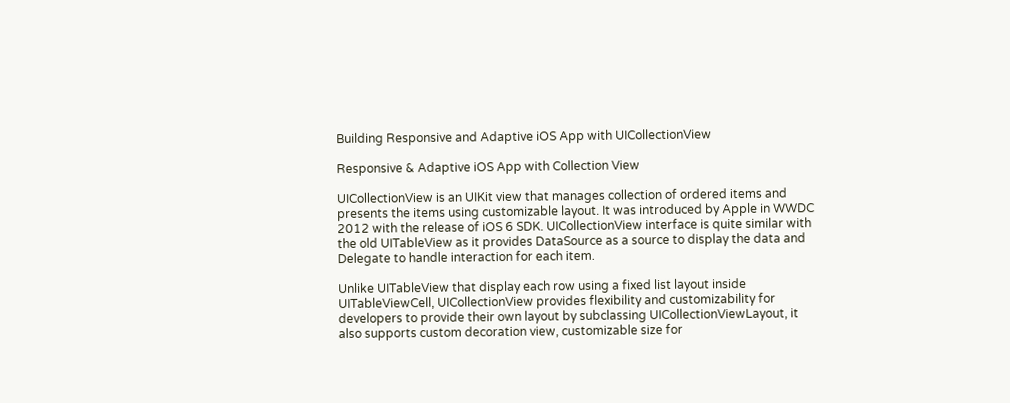Building Responsive and Adaptive iOS App with UICollectionView

Responsive & Adaptive iOS App with Collection View

UICollectionView is an UIKit view that manages collection of ordered items and presents the items using customizable layout. It was introduced by Apple in WWDC 2012 with the release of iOS 6 SDK. UICollectionView interface is quite similar with the old UITableView as it provides DataSource as a source to display the data and Delegate to handle interaction for each item.

Unlike UITableView that display each row using a fixed list layout inside UITableViewCell, UICollectionView provides flexibility and customizability for developers to provide their own layout by subclassing UICollectionViewLayout, it also supports custom decoration view, customizable size for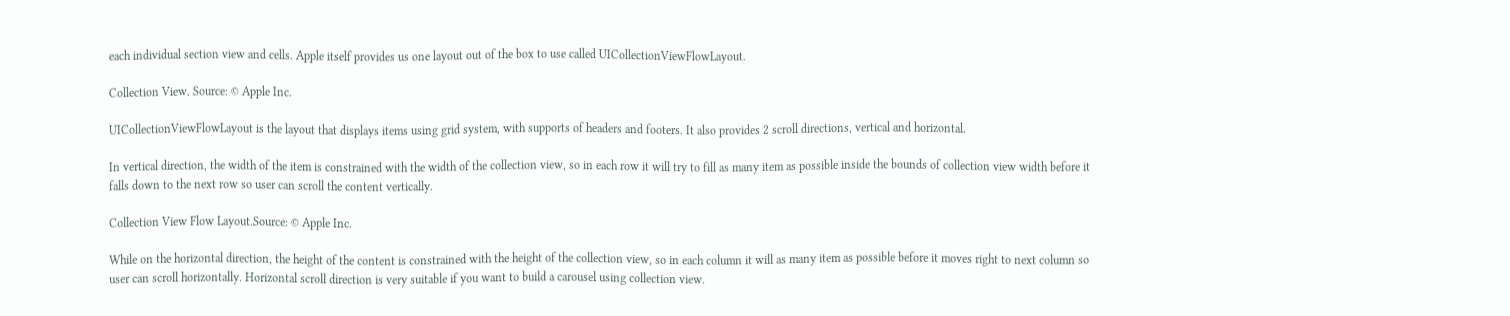each individual section view and cells. Apple itself provides us one layout out of the box to use called UICollectionViewFlowLayout.

Collection View. Source: © Apple Inc.

UICollectionViewFlowLayout is the layout that displays items using grid system, with supports of headers and footers. It also provides 2 scroll directions, vertical and horizontal.

In vertical direction, the width of the item is constrained with the width of the collection view, so in each row it will try to fill as many item as possible inside the bounds of collection view width before it falls down to the next row so user can scroll the content vertically.

Collection View Flow Layout.Source: © Apple Inc.

While on the horizontal direction, the height of the content is constrained with the height of the collection view, so in each column it will as many item as possible before it moves right to next column so user can scroll horizontally. Horizontal scroll direction is very suitable if you want to build a carousel using collection view.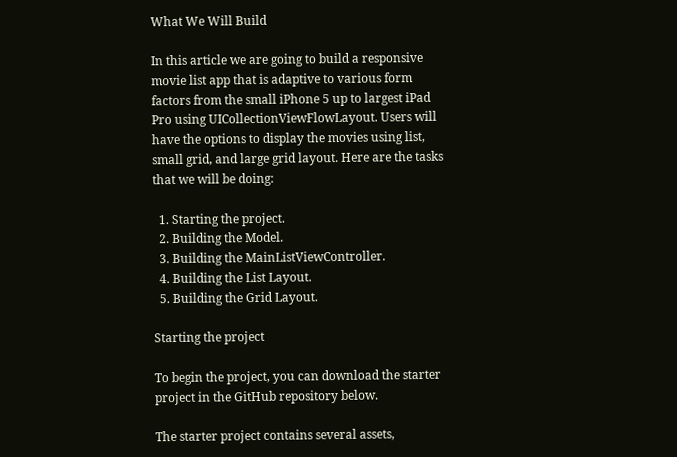What We Will Build

In this article we are going to build a responsive movie list app that is adaptive to various form factors from the small iPhone 5 up to largest iPad Pro using UICollectionViewFlowLayout. Users will have the options to display the movies using list, small grid, and large grid layout. Here are the tasks that we will be doing:

  1. Starting the project.
  2. Building the Model.
  3. Building the MainListViewController.
  4. Building the List Layout.
  5. Building the Grid Layout.

Starting the project

To begin the project, you can download the starter project in the GitHub repository below.

The starter project contains several assets,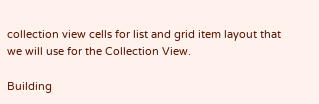collection view cells for list and grid item layout that we will use for the Collection View.

Building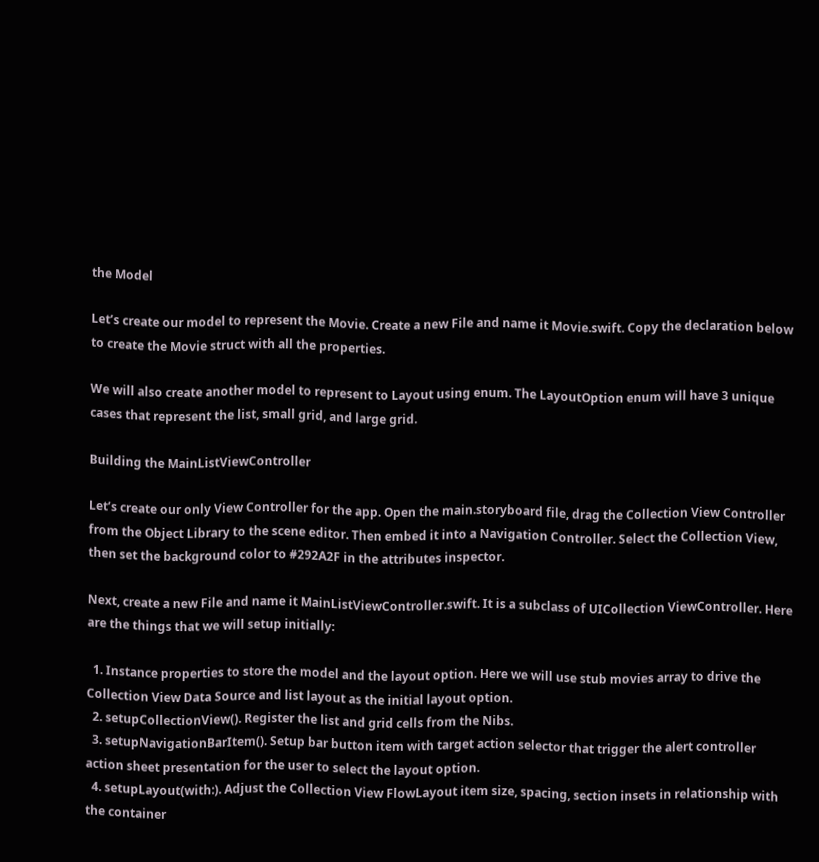the Model

Let’s create our model to represent the Movie. Create a new File and name it Movie.swift. Copy the declaration below to create the Movie struct with all the properties.

We will also create another model to represent to Layout using enum. The LayoutOption enum will have 3 unique cases that represent the list, small grid, and large grid.

Building the MainListViewController

Let’s create our only View Controller for the app. Open the main.storyboard file, drag the Collection View Controller from the Object Library to the scene editor. Then embed it into a Navigation Controller. Select the Collection View, then set the background color to #292A2F in the attributes inspector.

Next, create a new File and name it MainListViewController.swift. It is a subclass of UICollection ViewController. Here are the things that we will setup initially:

  1. Instance properties to store the model and the layout option. Here we will use stub movies array to drive the Collection View Data Source and list layout as the initial layout option.
  2. setupCollectionView(). Register the list and grid cells from the Nibs.
  3. setupNavigationBarItem(). Setup bar button item with target action selector that trigger the alert controller action sheet presentation for the user to select the layout option.
  4. setupLayout(with:). Adjust the Collection View FlowLayout item size, spacing, section insets in relationship with the container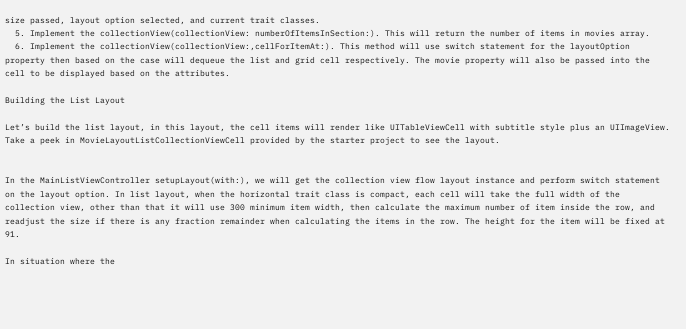size passed, layout option selected, and current trait classes.
  5. Implement the collectionView(collectionView: numberOfItemsInSection:). This will return the number of items in movies array.
  6. Implement the collectionView(collectionView:,cellForItemAt:). This method will use switch statement for the layoutOption property then based on the case will dequeue the list and grid cell respectively. The movie property will also be passed into the cell to be displayed based on the attributes.

Building the List Layout

Let’s build the list layout, in this layout, the cell items will render like UITableViewCell with subtitle style plus an UIImageView. Take a peek in MovieLayoutListCollectionViewCell provided by the starter project to see the layout.


In the MainListViewController setupLayout(with:), we will get the collection view flow layout instance and perform switch statement on the layout option. In list layout, when the horizontal trait class is compact, each cell will take the full width of the collection view, other than that it will use 300 minimum item width, then calculate the maximum number of item inside the row, and readjust the size if there is any fraction remainder when calculating the items in the row. The height for the item will be fixed at 91.

In situation where the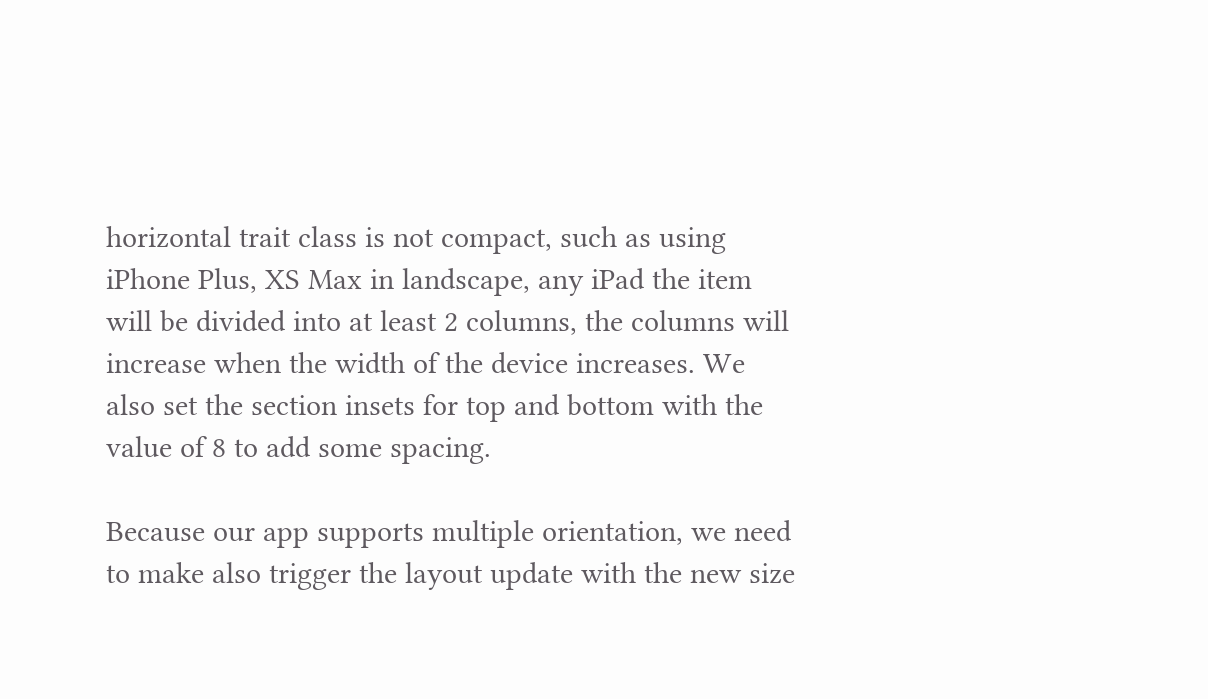horizontal trait class is not compact, such as using iPhone Plus, XS Max in landscape, any iPad the item will be divided into at least 2 columns, the columns will increase when the width of the device increases. We also set the section insets for top and bottom with the value of 8 to add some spacing.

Because our app supports multiple orientation, we need to make also trigger the layout update with the new size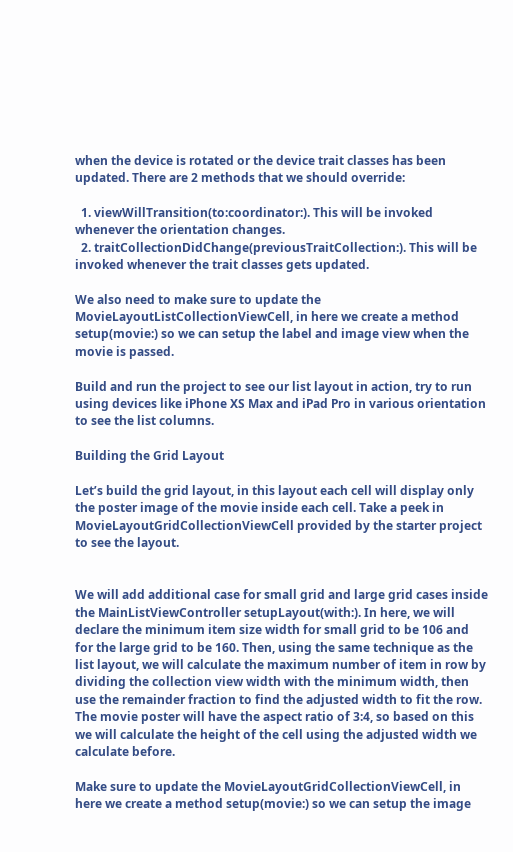when the device is rotated or the device trait classes has been updated. There are 2 methods that we should override:

  1. viewWillTransition(to:coordinator:). This will be invoked whenever the orientation changes.
  2. traitCollectionDidChange(previousTraitCollection:). This will be invoked whenever the trait classes gets updated.

We also need to make sure to update the MovieLayoutListCollectionViewCell, in here we create a method setup(movie:) so we can setup the label and image view when the movie is passed.

Build and run the project to see our list layout in action, try to run using devices like iPhone XS Max and iPad Pro in various orientation to see the list columns.

Building the Grid Layout

Let’s build the grid layout, in this layout each cell will display only the poster image of the movie inside each cell. Take a peek in MovieLayoutGridCollectionViewCell provided by the starter project to see the layout.


We will add additional case for small grid and large grid cases inside the MainListViewController setupLayout(with:). In here, we will declare the minimum item size width for small grid to be 106 and for the large grid to be 160. Then, using the same technique as the list layout, we will calculate the maximum number of item in row by dividing the collection view width with the minimum width, then use the remainder fraction to find the adjusted width to fit the row. The movie poster will have the aspect ratio of 3:4, so based on this we will calculate the height of the cell using the adjusted width we calculate before.

Make sure to update the MovieLayoutGridCollectionViewCell, in here we create a method setup(movie:) so we can setup the image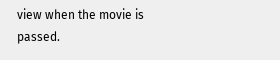view when the movie is passed.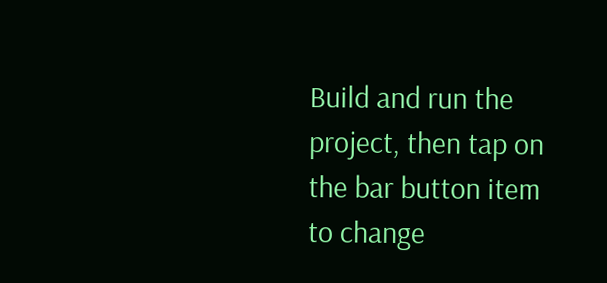Build and run the project, then tap on the bar button item to change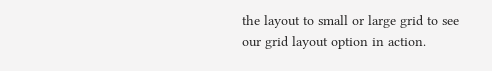the layout to small or large grid to see our grid layout option in action.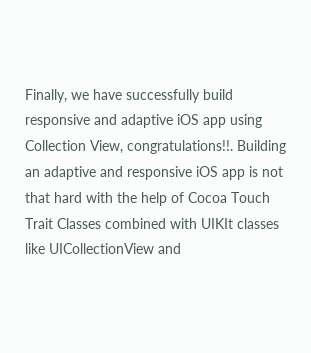Finally, we have successfully build responsive and adaptive iOS app using Collection View, congratulations!!. Building an adaptive and responsive iOS app is not that hard with the help of Cocoa Touch Trait Classes combined with UIKIt classes like UICollectionView and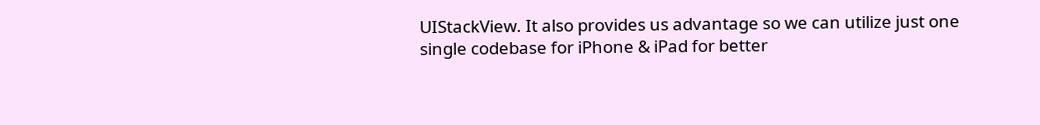UIStackView. It also provides us advantage so we can utilize just one single codebase for iPhone & iPad for better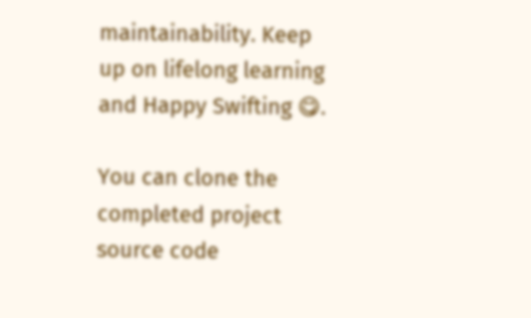maintainability. Keep up on lifelong learning and Happy Swifting 😋.

You can clone the completed project source code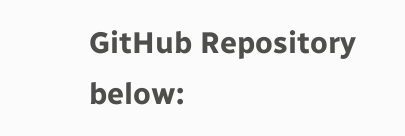GitHub Repository below: